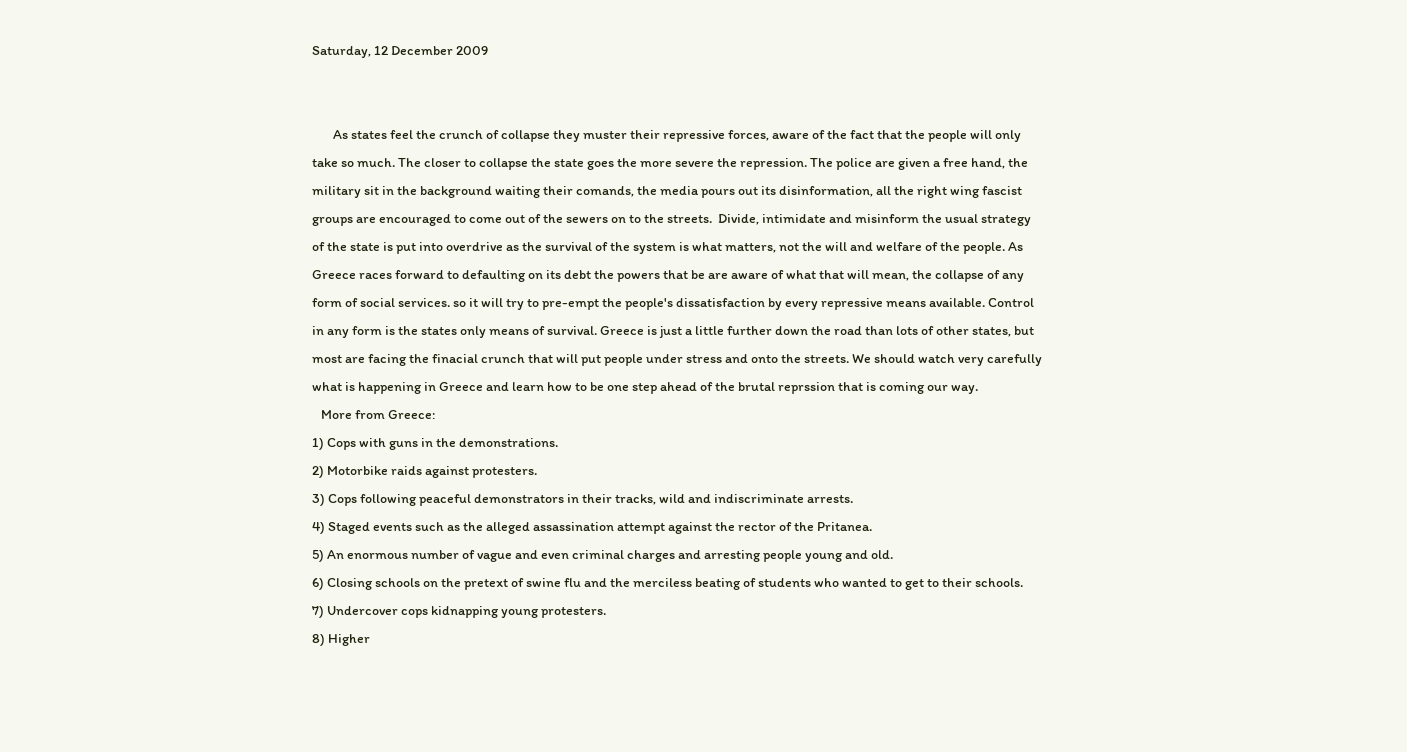Saturday, 12 December 2009


       As states feel the crunch of collapse they muster their repressive forces, aware of the fact that the people will only take so much. The closer to collapse the state goes the more severe the repression. The police are given a free hand, the military sit in the background waiting their comands, the media pours out its disinformation, all the right wing fascist groups are encouraged to come out of the sewers on to the streets.  Divide, intimidate and misinform the usual strategy of the state is put into overdrive as the survival of the system is what matters, not the will and welfare of the people. As Greece races forward to defaulting on its debt the powers that be are aware of what that will mean, the collapse of any form of social services. so it will try to pre-empt the people's dissatisfaction by every repressive means available. Control  in any form is the states only means of survival. Greece is just a little further down the road than lots of other states, but most are facing the finacial crunch that will put people under stress and onto the streets. We should watch very carefully what is happening in Greece and learn how to be one step ahead of the brutal reprssion that is coming our way.
   More from Greece:
1) Cops with guns in the demonstrations.
2) Motorbike raids against protesters.
3) Cops following peaceful demonstrators in their tracks, wild and indiscriminate arrests.
4) Staged events such as the alleged assassination attempt against the rector of the Pritanea.
5) An enormous number of vague and even criminal charges and arresting people young and old.
6) Closing schools on the pretext of swine flu and the merciless beating of students who wanted to get to their schools.
7) Undercover cops kidnapping young protesters.
8) Higher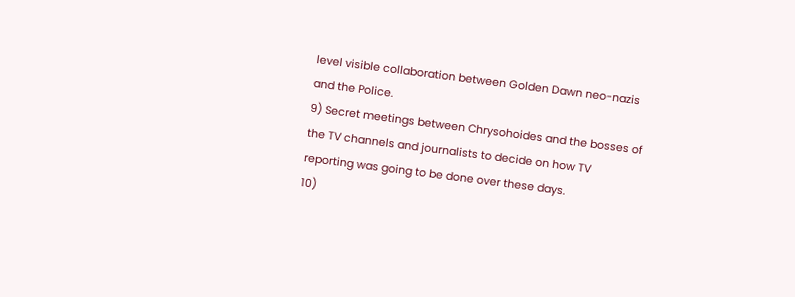level visible collaboration between Golden Dawn neo-nazis and the Police.
9) Secret meetings between Chrysohoides and the bosses of the TV channels and journalists to decide on how TV reporting was going to be done over these days.
10)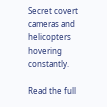Secret covert cameras and helicopters hovering constantly.

Read the full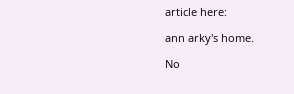article here:

ann arky's home.

No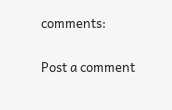comments:

Post a comment